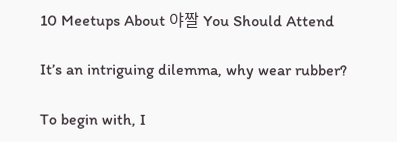10 Meetups About 야짤 You Should Attend

It’s an intriguing dilemma, why wear rubber?

To begin with, I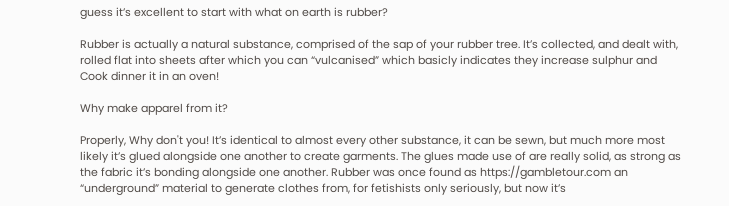guess it’s excellent to start with what on earth is rubber?

Rubber is actually a natural substance, comprised of the sap of your rubber tree. It’s collected, and dealt with, rolled flat into sheets after which you can “vulcanised” which basicly indicates they increase sulphur and Cook dinner it in an oven!

Why make apparel from it?

Properly, Why don't you! It’s identical to almost every other substance, it can be sewn, but much more most likely it’s glued alongside one another to create garments. The glues made use of are really solid, as strong as the fabric it’s bonding alongside one another. Rubber was once found as https://gambletour.com an “underground” material to generate clothes from, for fetishists only seriously, but now it’s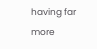having far more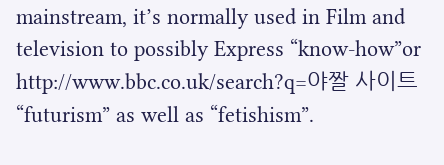mainstream, it’s normally used in Film and television to possibly Express “know-how”or http://www.bbc.co.uk/search?q=야짤 사이트 “futurism” as well as “fetishism”.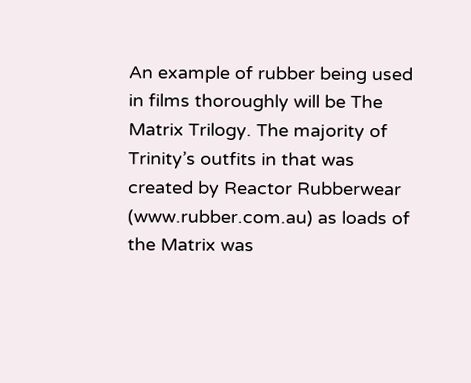An example of rubber being used in films thoroughly will be The Matrix Trilogy. The majority of Trinity’s outfits in that was created by Reactor Rubberwear (www.rubber.com.au) as loads of the Matrix was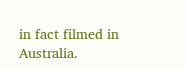in fact filmed in Australia.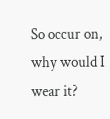So occur on, why would I wear it?